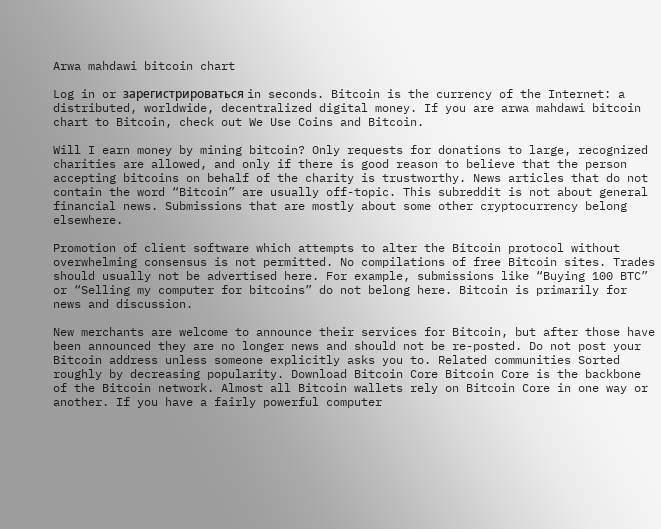Arwa mahdawi bitcoin chart

Log in or зарегистрироваться in seconds. Bitcoin is the currency of the Internet: a distributed, worldwide, decentralized digital money. If you are arwa mahdawi bitcoin chart to Bitcoin, check out We Use Coins and Bitcoin.

Will I earn money by mining bitcoin? Only requests for donations to large, recognized charities are allowed, and only if there is good reason to believe that the person accepting bitcoins on behalf of the charity is trustworthy. News articles that do not contain the word “Bitcoin” are usually off-topic. This subreddit is not about general financial news. Submissions that are mostly about some other cryptocurrency belong elsewhere.

Promotion of client software which attempts to alter the Bitcoin protocol without overwhelming consensus is not permitted. No compilations of free Bitcoin sites. Trades should usually not be advertised here. For example, submissions like “Buying 100 BTC” or “Selling my computer for bitcoins” do not belong here. Bitcoin is primarily for news and discussion.

New merchants are welcome to announce their services for Bitcoin, but after those have been announced they are no longer news and should not be re-posted. Do not post your Bitcoin address unless someone explicitly asks you to. Related communities Sorted roughly by decreasing popularity. Download Bitcoin Core Bitcoin Core is the backbone of the Bitcoin network. Almost all Bitcoin wallets rely on Bitcoin Core in one way or another. If you have a fairly powerful computer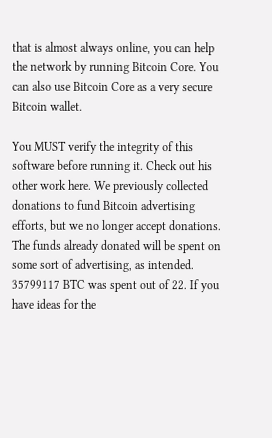that is almost always online, you can help the network by running Bitcoin Core. You can also use Bitcoin Core as a very secure Bitcoin wallet.

You MUST verify the integrity of this software before running it. Check out his other work here. We previously collected donations to fund Bitcoin advertising efforts, but we no longer accept donations. The funds already donated will be spent on some sort of advertising, as intended. 35799117 BTC was spent out of 22. If you have ideas for the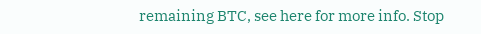remaining BTC, see here for more info. Stop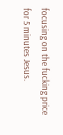focusing on the fucking price for 5 minutes Jesus.